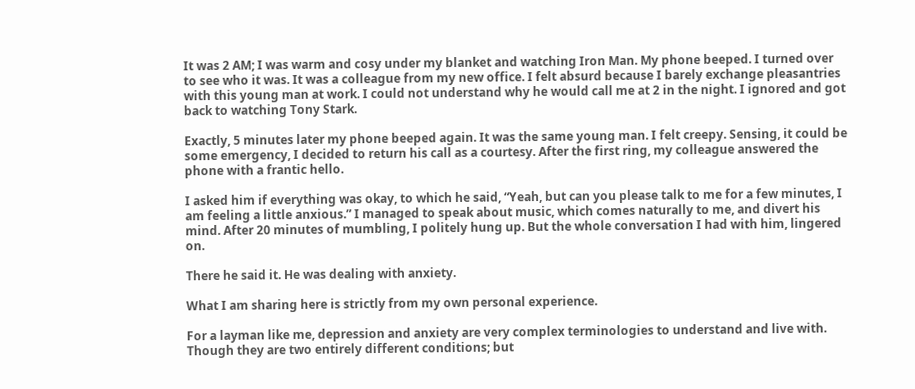It was 2 AM; I was warm and cosy under my blanket and watching Iron Man. My phone beeped. I turned over to see who it was. It was a colleague from my new office. I felt absurd because I barely exchange pleasantries with this young man at work. I could not understand why he would call me at 2 in the night. I ignored and got back to watching Tony Stark.

Exactly, 5 minutes later my phone beeped again. It was the same young man. I felt creepy. Sensing, it could be some emergency, I decided to return his call as a courtesy. After the first ring, my colleague answered the phone with a frantic hello.

I asked him if everything was okay, to which he said, “Yeah, but can you please talk to me for a few minutes, I am feeling a little anxious.” I managed to speak about music, which comes naturally to me, and divert his mind. After 20 minutes of mumbling, I politely hung up. But the whole conversation I had with him, lingered on.

There he said it. He was dealing with anxiety.

What I am sharing here is strictly from my own personal experience.

For a layman like me, depression and anxiety are very complex terminologies to understand and live with. Though they are two entirely different conditions; but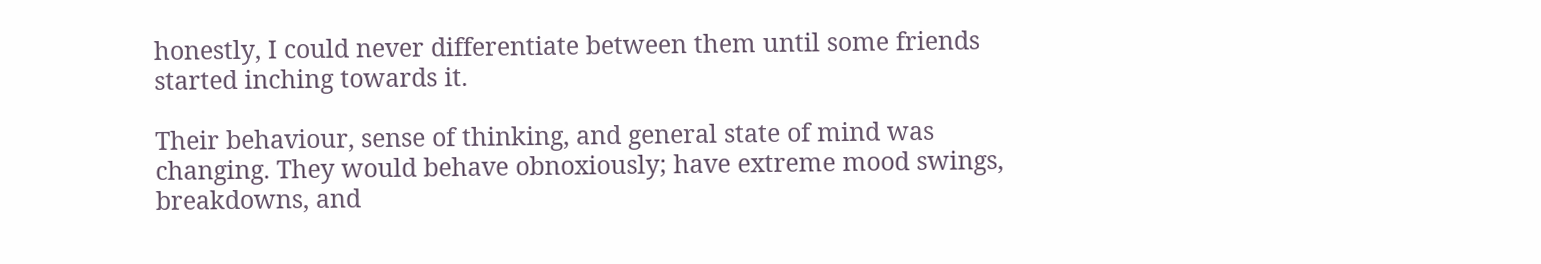honestly, I could never differentiate between them until some friends started inching towards it.

Their behaviour, sense of thinking, and general state of mind was changing. They would behave obnoxiously; have extreme mood swings, breakdowns, and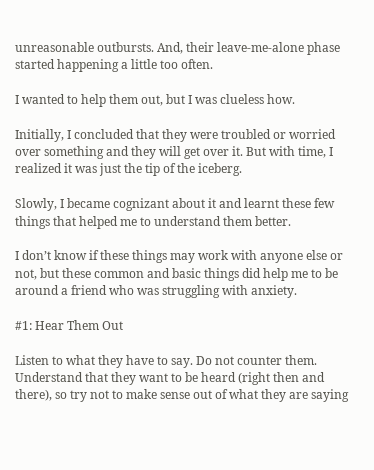unreasonable outbursts. And, their leave-me-alone phase started happening a little too often.

I wanted to help them out, but I was clueless how.

Initially, I concluded that they were troubled or worried over something and they will get over it. But with time, I realized it was just the tip of the iceberg.

Slowly, I became cognizant about it and learnt these few things that helped me to understand them better.

I don’t know if these things may work with anyone else or not, but these common and basic things did help me to be around a friend who was struggling with anxiety.

#1: Hear Them Out

Listen to what they have to say. Do not counter them. Understand that they want to be heard (right then and there), so try not to make sense out of what they are saying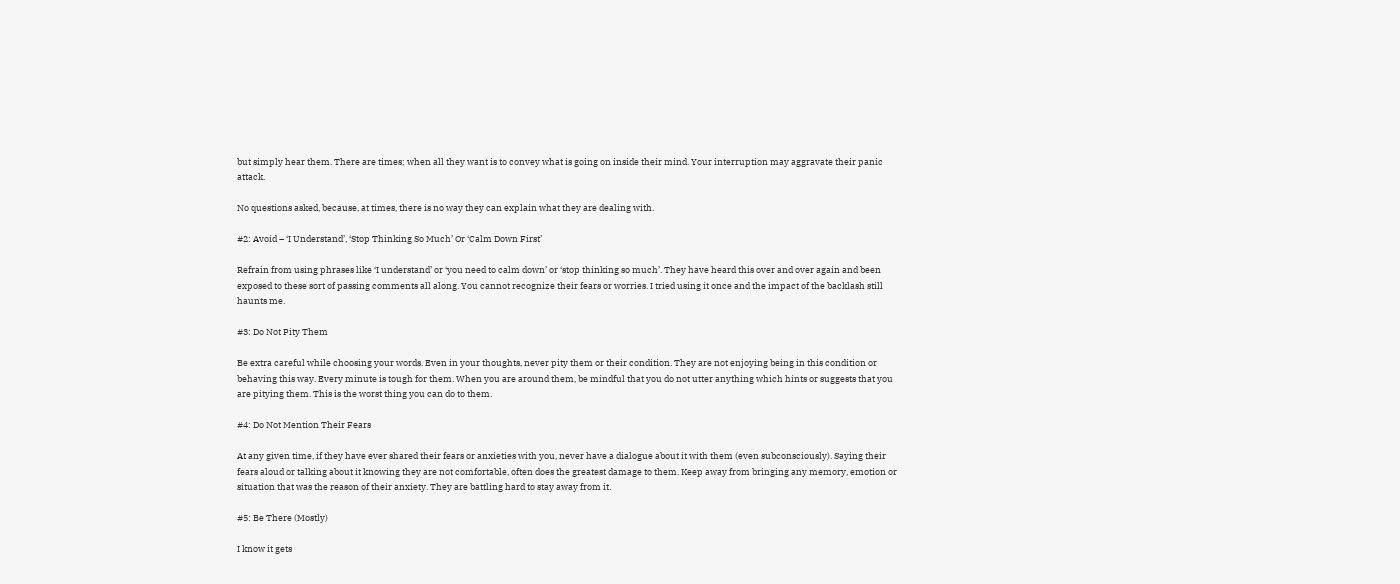but simply hear them. There are times; when all they want is to convey what is going on inside their mind. Your interruption may aggravate their panic attack.

No questions asked, because, at times, there is no way they can explain what they are dealing with.

#2: Avoid – ‘I Understand’, ‘Stop Thinking So Much’ Or ‘Calm Down First’

Refrain from using phrases like ‘I understand’ or ‘you need to calm down’ or ‘stop thinking so much’. They have heard this over and over again and been exposed to these sort of passing comments all along. You cannot recognize their fears or worries. I tried using it once and the impact of the backlash still haunts me.

#3: Do Not Pity Them

Be extra careful while choosing your words. Even in your thoughts, never pity them or their condition. They are not enjoying being in this condition or behaving this way. Every minute is tough for them. When you are around them, be mindful that you do not utter anything which hints or suggests that you are pitying them. This is the worst thing you can do to them.

#4: Do Not Mention Their Fears

At any given time, if they have ever shared their fears or anxieties with you, never have a dialogue about it with them (even subconsciously). Saying their fears aloud or talking about it knowing they are not comfortable, often does the greatest damage to them. Keep away from bringing any memory, emotion or situation that was the reason of their anxiety. They are battling hard to stay away from it.

#5: Be There (Mostly)

I know it gets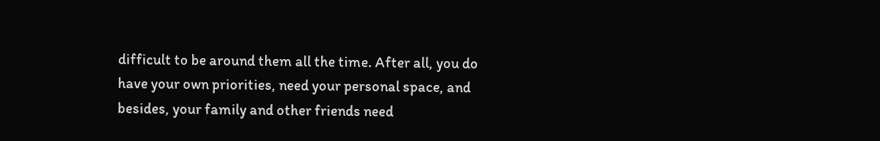difficult to be around them all the time. After all, you do have your own priorities, need your personal space, and besides, your family and other friends need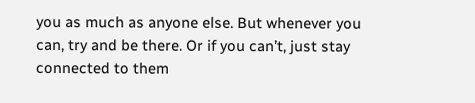you as much as anyone else. But whenever you can, try and be there. Or if you can’t, just stay connected to them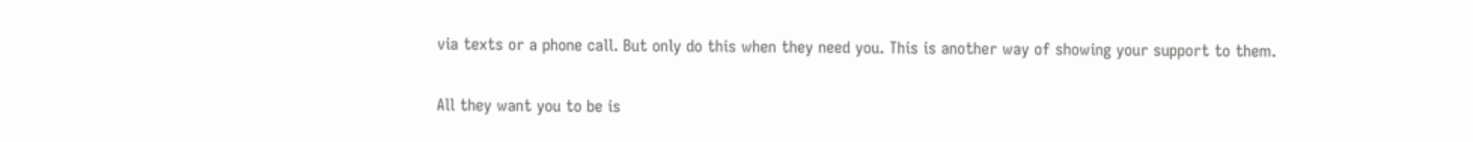via texts or a phone call. But only do this when they need you. This is another way of showing your support to them.

All they want you to be is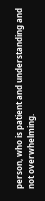person, who is patient and understanding and not overwhelming.